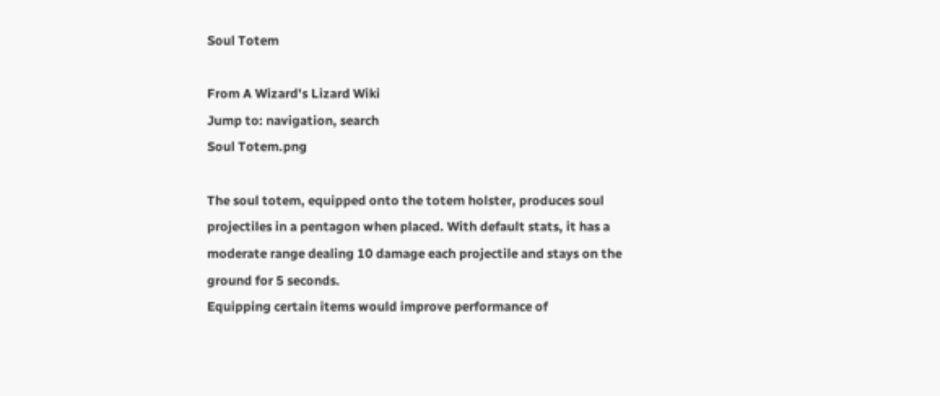Soul Totem

From A Wizard's Lizard Wiki
Jump to: navigation, search
Soul Totem.png

The soul totem, equipped onto the totem holster, produces soul projectiles in a pentagon when placed. With default stats, it has a moderate range dealing 10 damage each projectile and stays on the ground for 5 seconds.
Equipping certain items would improve performance of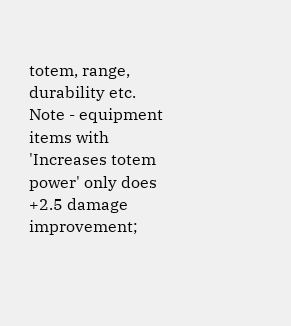totem, range, durability etc.
Note - equipment items with 'Increases totem power' only does +2.5 damage improvement;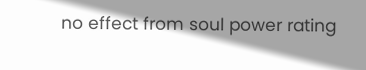no effect from soul power rating